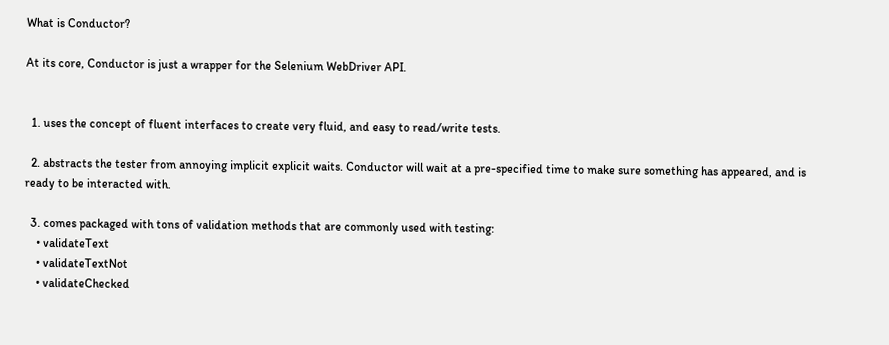What is Conductor?

At its core, Conductor is just a wrapper for the Selenium WebDriver API.


  1. uses the concept of fluent interfaces to create very fluid, and easy to read/write tests.

  2. abstracts the tester from annoying implicit explicit waits. Conductor will wait at a pre-specified time to make sure something has appeared, and is ready to be interacted with.

  3. comes packaged with tons of validation methods that are commonly used with testing:
    • validateText
    • validateTextNot
    • validateChecked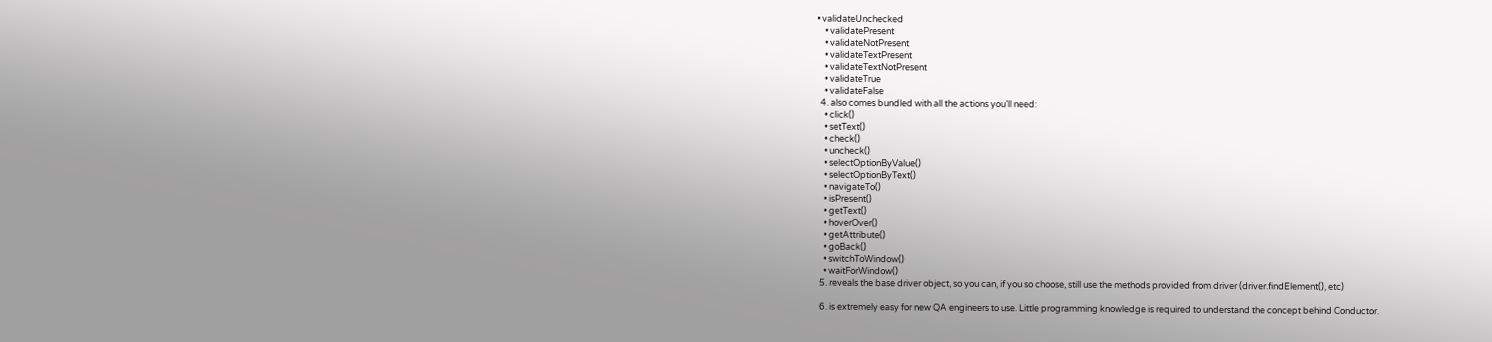• validateUnchecked
    • validatePresent
    • validateNotPresent
    • validateTextPresent
    • validateTextNotPresent
    • validateTrue
    • validateFalse
  4. also comes bundled with all the actions you’ll need:
    • click()
    • setText()
    • check()
    • uncheck()
    • selectOptionByValue()
    • selectOptionByText()
    • navigateTo()
    • isPresent()
    • getText()
    • hoverOver()
    • getAttribute()
    • goBack()
    • switchToWindow()
    • waitForWindow()
  5. reveals the base driver object, so you can, if you so choose, still use the methods provided from driver (driver.findElement(), etc)

  6. is extremely easy for new QA engineers to use. Little programming knowledge is required to understand the concept behind Conductor.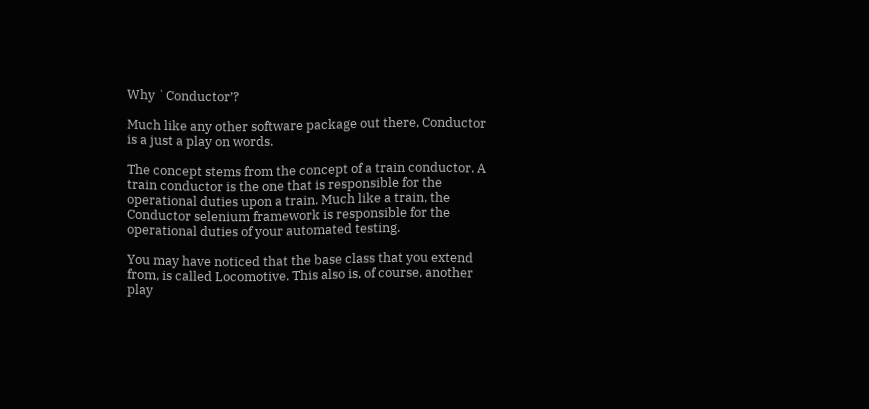Why `Conductor’?

Much like any other software package out there, Conductor is a just a play on words.

The concept stems from the concept of a train conductor. A train conductor is the one that is responsible for the operational duties upon a train. Much like a train, the Conductor selenium framework is responsible for the operational duties of your automated testing.

You may have noticed that the base class that you extend from, is called Locomotive. This also is, of course, another play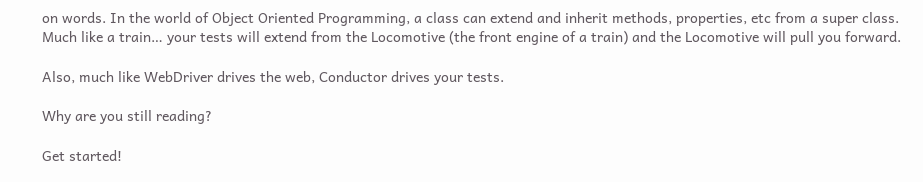on words. In the world of Object Oriented Programming, a class can extend and inherit methods, properties, etc from a super class. Much like a train… your tests will extend from the Locomotive (the front engine of a train) and the Locomotive will pull you forward.

Also, much like WebDriver drives the web, Conductor drives your tests.

Why are you still reading?

Get started!